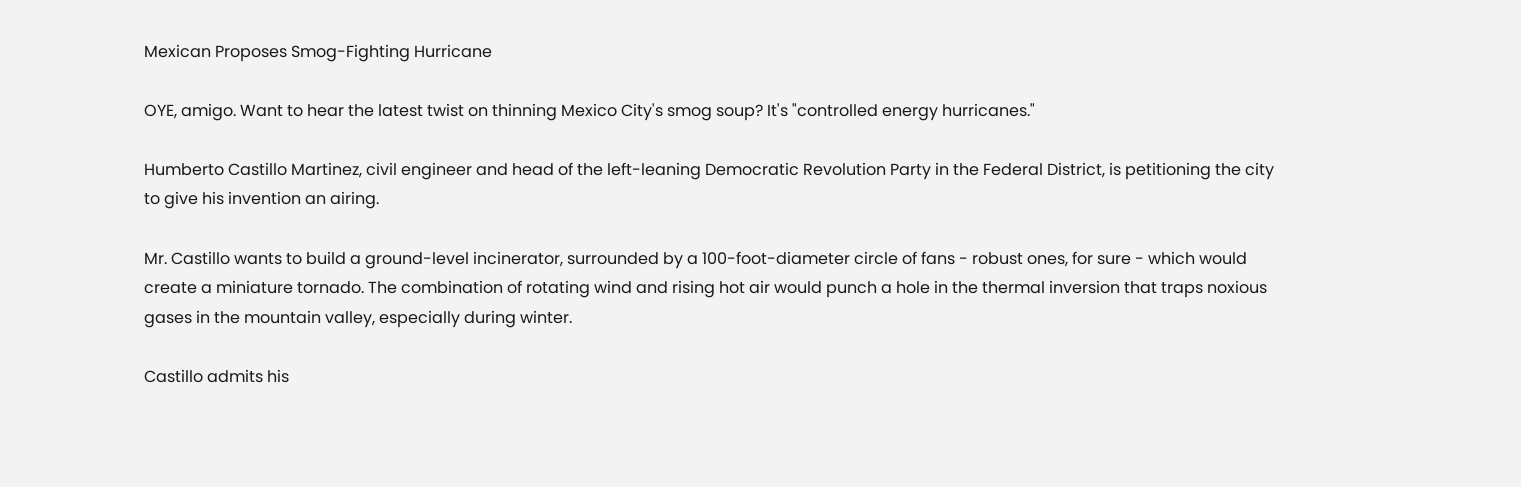Mexican Proposes Smog-Fighting Hurricane

OYE, amigo. Want to hear the latest twist on thinning Mexico City's smog soup? It's "controlled energy hurricanes."

Humberto Castillo Martinez, civil engineer and head of the left-leaning Democratic Revolution Party in the Federal District, is petitioning the city to give his invention an airing.

Mr. Castillo wants to build a ground-level incinerator, surrounded by a 100-foot-diameter circle of fans - robust ones, for sure - which would create a miniature tornado. The combination of rotating wind and rising hot air would punch a hole in the thermal inversion that traps noxious gases in the mountain valley, especially during winter.

Castillo admits his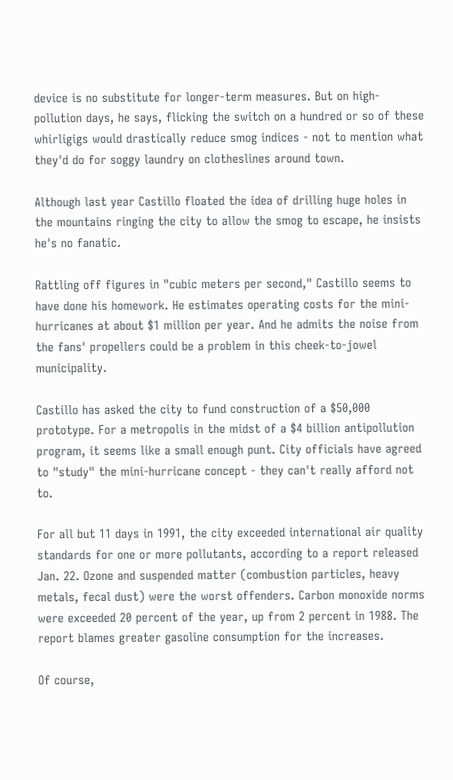device is no substitute for longer-term measures. But on high-pollution days, he says, flicking the switch on a hundred or so of these whirligigs would drastically reduce smog indices - not to mention what they'd do for soggy laundry on clotheslines around town.

Although last year Castillo floated the idea of drilling huge holes in the mountains ringing the city to allow the smog to escape, he insists he's no fanatic.

Rattling off figures in "cubic meters per second," Castillo seems to have done his homework. He estimates operating costs for the mini-hurricanes at about $1 million per year. And he admits the noise from the fans' propellers could be a problem in this cheek-to-jowel municipality.

Castillo has asked the city to fund construction of a $50,000 prototype. For a metropolis in the midst of a $4 billion antipollution program, it seems like a small enough punt. City officials have agreed to "study" the mini-hurricane concept - they can't really afford not to.

For all but 11 days in 1991, the city exceeded international air quality standards for one or more pollutants, according to a report released Jan. 22. Ozone and suspended matter (combustion particles, heavy metals, fecal dust) were the worst offenders. Carbon monoxide norms were exceeded 20 percent of the year, up from 2 percent in 1988. The report blames greater gasoline consumption for the increases.

Of course,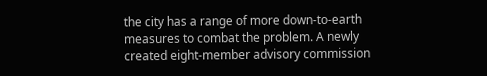the city has a range of more down-to-earth measures to combat the problem. A newly created eight-member advisory commission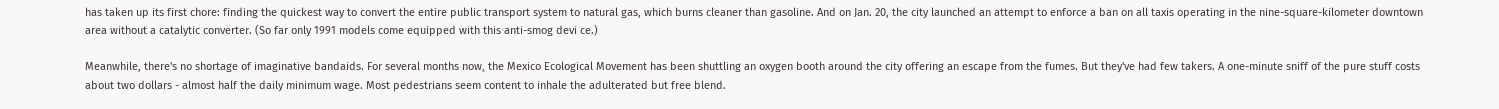has taken up its first chore: finding the quickest way to convert the entire public transport system to natural gas, which burns cleaner than gasoline. And on Jan. 20, the city launched an attempt to enforce a ban on all taxis operating in the nine-square-kilometer downtown area without a catalytic converter. (So far only 1991 models come equipped with this anti-smog devi ce.)

Meanwhile, there's no shortage of imaginative bandaids. For several months now, the Mexico Ecological Movement has been shuttling an oxygen booth around the city offering an escape from the fumes. But they've had few takers. A one-minute sniff of the pure stuff costs about two dollars - almost half the daily minimum wage. Most pedestrians seem content to inhale the adulterated but free blend.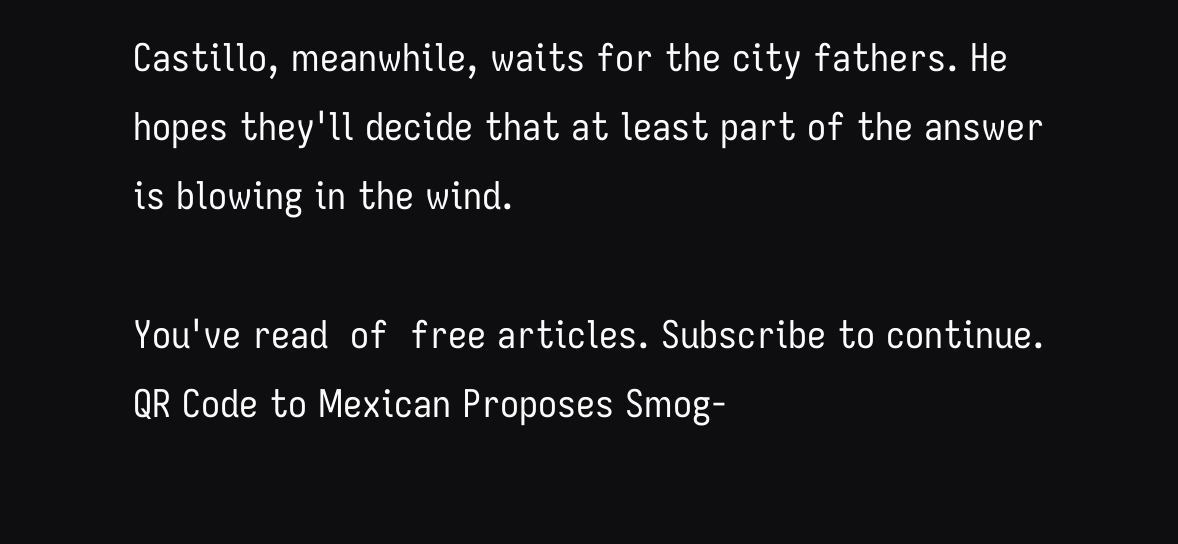Castillo, meanwhile, waits for the city fathers. He hopes they'll decide that at least part of the answer is blowing in the wind.

You've read  of  free articles. Subscribe to continue.
QR Code to Mexican Proposes Smog-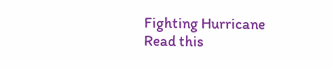Fighting Hurricane
Read this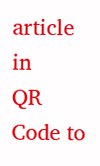article in
QR Code to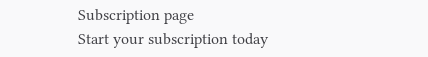Subscription page
Start your subscription today